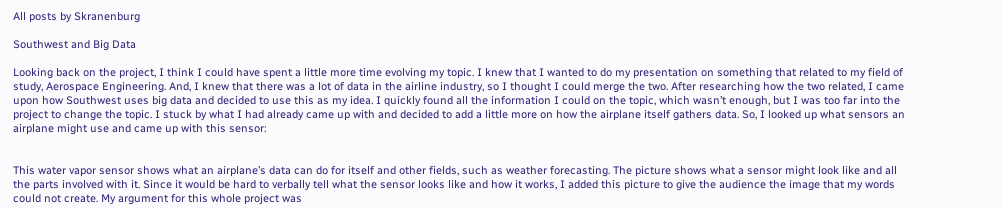All posts by Skranenburg

Southwest and Big Data

Looking back on the project, I think I could have spent a little more time evolving my topic. I knew that I wanted to do my presentation on something that related to my field of study, Aerospace Engineering. And, I knew that there was a lot of data in the airline industry, so I thought I could merge the two. After researching how the two related, I came upon how Southwest uses big data and decided to use this as my idea. I quickly found all the information I could on the topic, which wasn’t enough, but I was too far into the project to change the topic. I stuck by what I had already came up with and decided to add a little more on how the airplane itself gathers data. So, I looked up what sensors an airplane might use and came up with this sensor:


This water vapor sensor shows what an airplane’s data can do for itself and other fields, such as weather forecasting. The picture shows what a sensor might look like and all the parts involved with it. Since it would be hard to verbally tell what the sensor looks like and how it works, I added this picture to give the audience the image that my words could not create. My argument for this whole project was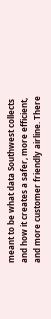meant to be what data Southwest collects and how it creates a safer, more efficient, and more customer friendly airline. There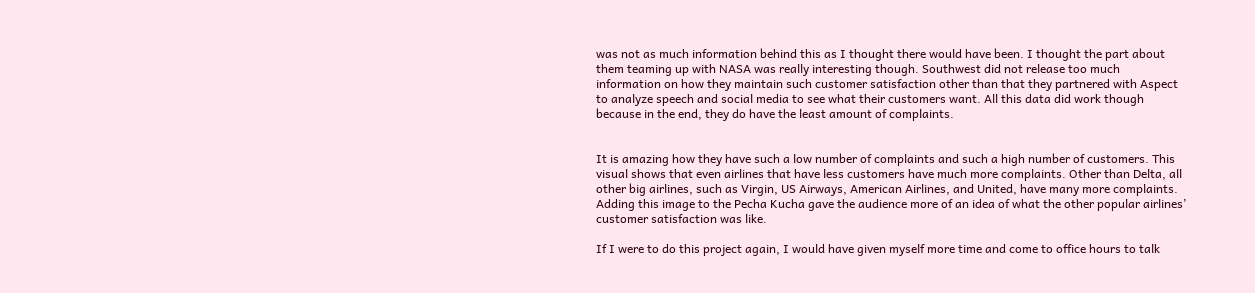was not as much information behind this as I thought there would have been. I thought the part about them teaming up with NASA was really interesting though. Southwest did not release too much information on how they maintain such customer satisfaction other than that they partnered with Aspect to analyze speech and social media to see what their customers want. All this data did work though because in the end, they do have the least amount of complaints.


It is amazing how they have such a low number of complaints and such a high number of customers. This visual shows that even airlines that have less customers have much more complaints. Other than Delta, all other big airlines, such as Virgin, US Airways, American Airlines, and United, have many more complaints. Adding this image to the Pecha Kucha gave the audience more of an idea of what the other popular airlines’ customer satisfaction was like.

If I were to do this project again, I would have given myself more time and come to office hours to talk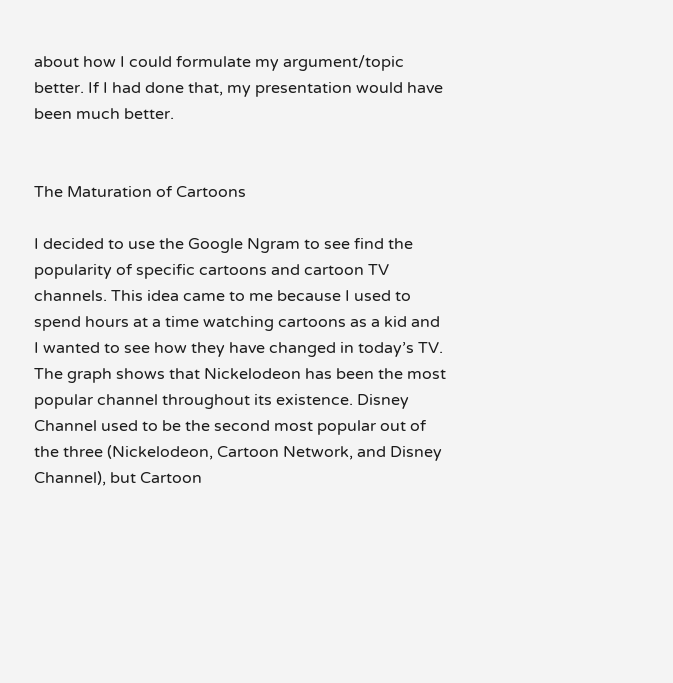about how I could formulate my argument/topic better. If I had done that, my presentation would have been much better.


The Maturation of Cartoons

I decided to use the Google Ngram to see find the popularity of specific cartoons and cartoon TV channels. This idea came to me because I used to spend hours at a time watching cartoons as a kid and I wanted to see how they have changed in today’s TV. The graph shows that Nickelodeon has been the most popular channel throughout its existence. Disney Channel used to be the second most popular out of the three (Nickelodeon, Cartoon Network, and Disney Channel), but Cartoon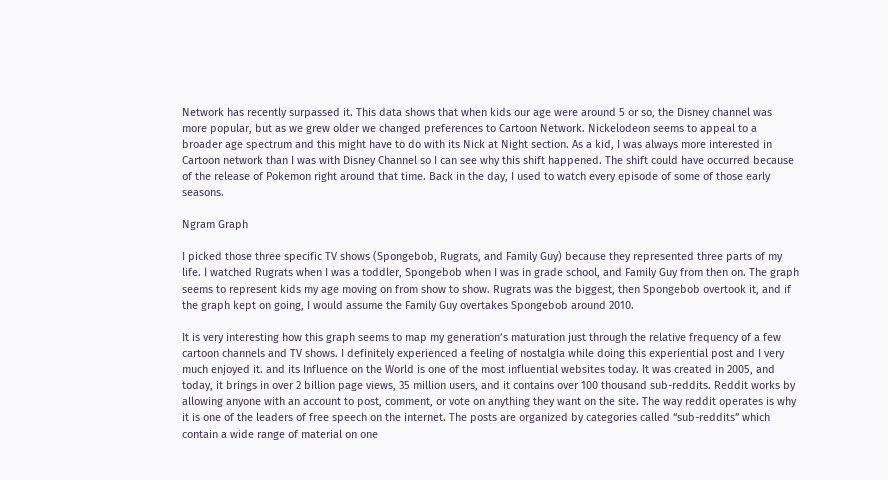Network has recently surpassed it. This data shows that when kids our age were around 5 or so, the Disney channel was more popular, but as we grew older we changed preferences to Cartoon Network. Nickelodeon seems to appeal to a broader age spectrum and this might have to do with its Nick at Night section. As a kid, I was always more interested in Cartoon network than I was with Disney Channel so I can see why this shift happened. The shift could have occurred because of the release of Pokemon right around that time. Back in the day, I used to watch every episode of some of those early seasons.

Ngram Graph

I picked those three specific TV shows (Spongebob, Rugrats, and Family Guy) because they represented three parts of my life. I watched Rugrats when I was a toddler, Spongebob when I was in grade school, and Family Guy from then on. The graph seems to represent kids my age moving on from show to show. Rugrats was the biggest, then Spongebob overtook it, and if the graph kept on going, I would assume the Family Guy overtakes Spongebob around 2010.

It is very interesting how this graph seems to map my generation’s maturation just through the relative frequency of a few cartoon channels and TV shows. I definitely experienced a feeling of nostalgia while doing this experiential post and I very much enjoyed it. and its Influence on the World is one of the most influential websites today. It was created in 2005, and today, it brings in over 2 billion page views, 35 million users, and it contains over 100 thousand sub-reddits. Reddit works by allowing anyone with an account to post, comment, or vote on anything they want on the site. The way reddit operates is why it is one of the leaders of free speech on the internet. The posts are organized by categories called “sub-reddits” which contain a wide range of material on one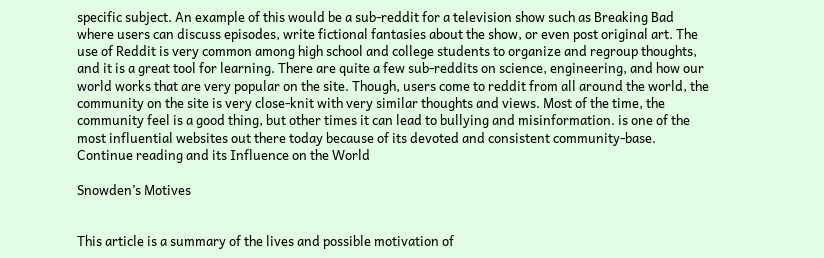specific subject. An example of this would be a sub-reddit for a television show such as Breaking Bad where users can discuss episodes, write fictional fantasies about the show, or even post original art. The use of Reddit is very common among high school and college students to organize and regroup thoughts, and it is a great tool for learning. There are quite a few sub-reddits on science, engineering, and how our world works that are very popular on the site. Though, users come to reddit from all around the world, the community on the site is very close-knit with very similar thoughts and views. Most of the time, the community feel is a good thing, but other times it can lead to bullying and misinformation. is one of the most influential websites out there today because of its devoted and consistent community-base. Continue reading and its Influence on the World

Snowden’s Motives


This article is a summary of the lives and possible motivation of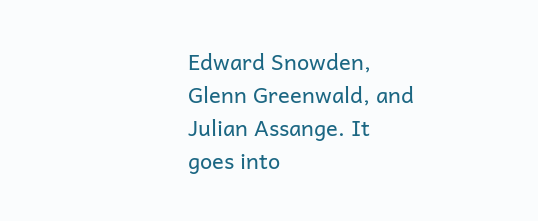Edward Snowden, Glenn Greenwald, and Julian Assange. It goes into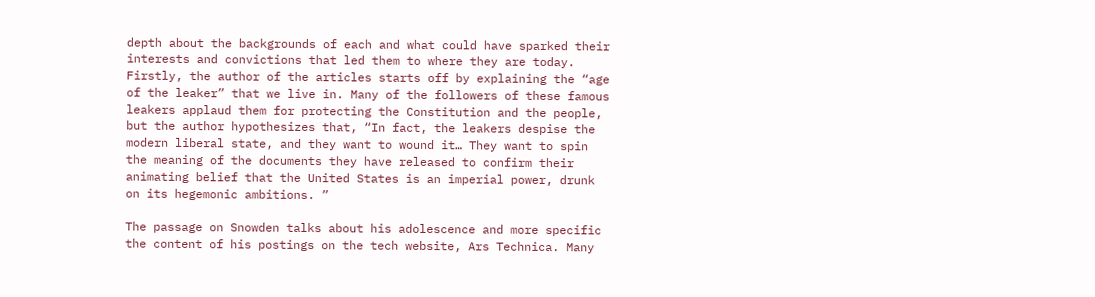depth about the backgrounds of each and what could have sparked their interests and convictions that led them to where they are today. Firstly, the author of the articles starts off by explaining the “age of the leaker” that we live in. Many of the followers of these famous leakers applaud them for protecting the Constitution and the people, but the author hypothesizes that, “In fact, the leakers despise the modern liberal state, and they want to wound it… They want to spin the meaning of the documents they have released to confirm their animating belief that the United States is an imperial power, drunk on its hegemonic ambitions. ”

The passage on Snowden talks about his adolescence and more specific the content of his postings on the tech website, Ars Technica. Many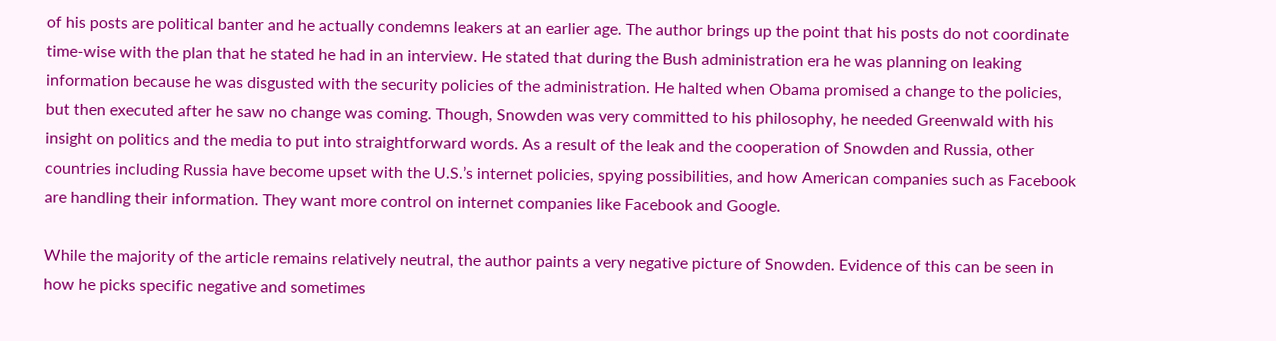of his posts are political banter and he actually condemns leakers at an earlier age. The author brings up the point that his posts do not coordinate time-wise with the plan that he stated he had in an interview. He stated that during the Bush administration era he was planning on leaking information because he was disgusted with the security policies of the administration. He halted when Obama promised a change to the policies, but then executed after he saw no change was coming. Though, Snowden was very committed to his philosophy, he needed Greenwald with his insight on politics and the media to put into straightforward words. As a result of the leak and the cooperation of Snowden and Russia, other countries including Russia have become upset with the U.S.’s internet policies, spying possibilities, and how American companies such as Facebook are handling their information. They want more control on internet companies like Facebook and Google.

While the majority of the article remains relatively neutral, the author paints a very negative picture of Snowden. Evidence of this can be seen in how he picks specific negative and sometimes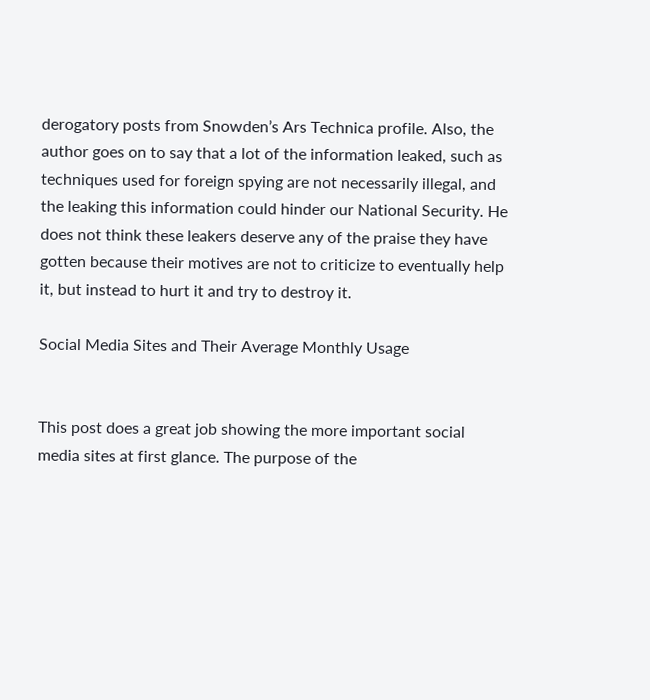derogatory posts from Snowden’s Ars Technica profile. Also, the author goes on to say that a lot of the information leaked, such as techniques used for foreign spying are not necessarily illegal, and the leaking this information could hinder our National Security. He does not think these leakers deserve any of the praise they have gotten because their motives are not to criticize to eventually help it, but instead to hurt it and try to destroy it.

Social Media Sites and Their Average Monthly Usage


This post does a great job showing the more important social media sites at first glance. The purpose of the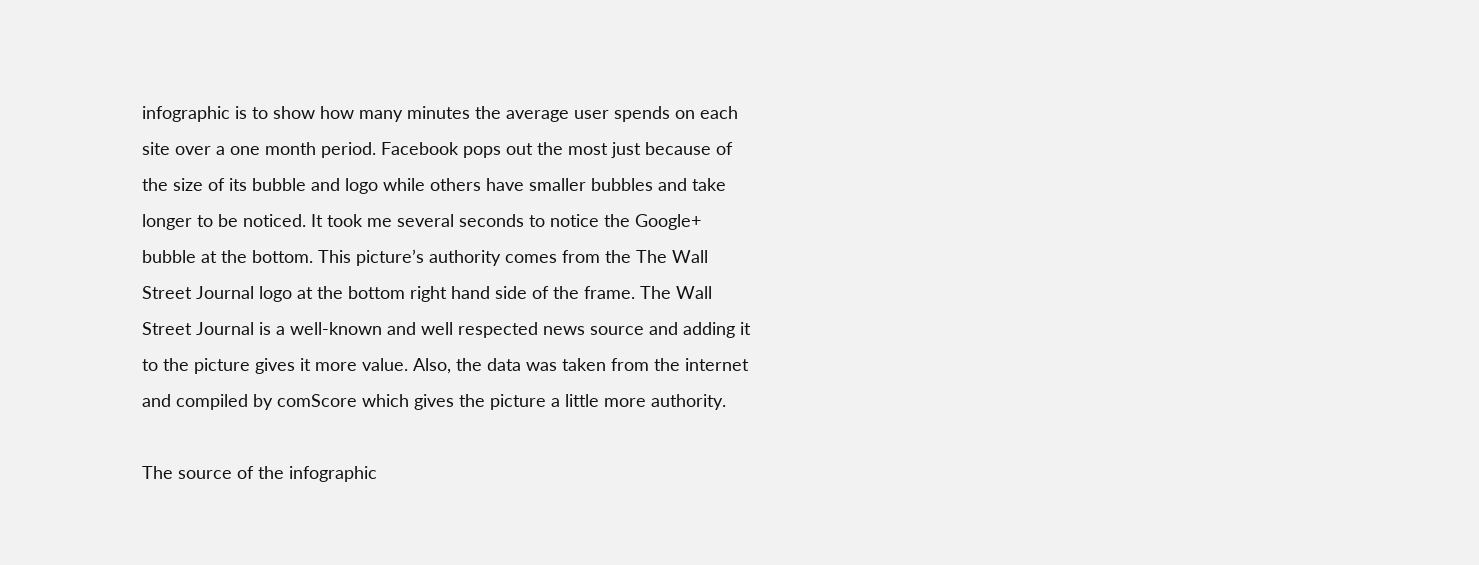infographic is to show how many minutes the average user spends on each site over a one month period. Facebook pops out the most just because of the size of its bubble and logo while others have smaller bubbles and take longer to be noticed. It took me several seconds to notice the Google+ bubble at the bottom. This picture’s authority comes from the The Wall Street Journal logo at the bottom right hand side of the frame. The Wall Street Journal is a well-known and well respected news source and adding it to the picture gives it more value. Also, the data was taken from the internet and compiled by comScore which gives the picture a little more authority.

The source of the infographic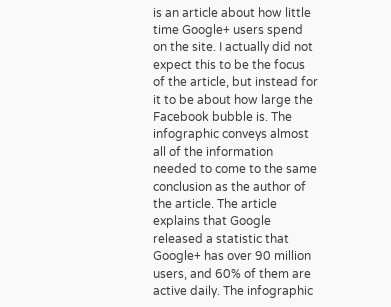is an article about how little time Google+ users spend on the site. I actually did not expect this to be the focus of the article, but instead for it to be about how large the Facebook bubble is. The infographic conveys almost all of the information needed to come to the same conclusion as the author of the article. The article explains that Google released a statistic that Google+ has over 90 million users, and 60% of them are active daily. The infographic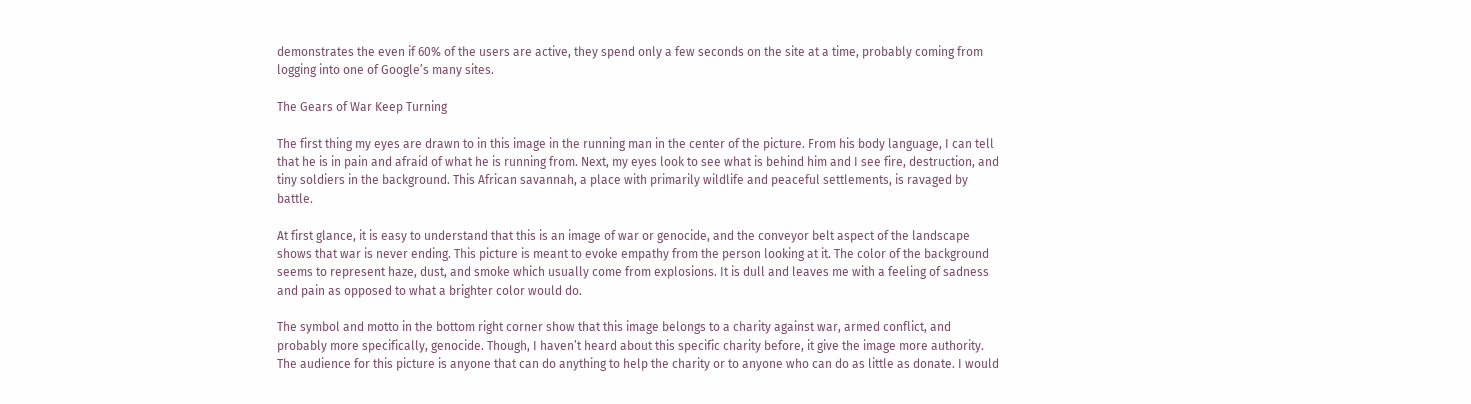demonstrates the even if 60% of the users are active, they spend only a few seconds on the site at a time, probably coming from logging into one of Google’s many sites.

The Gears of War Keep Turning

The first thing my eyes are drawn to in this image in the running man in the center of the picture. From his body language, I can tell that he is in pain and afraid of what he is running from. Next, my eyes look to see what is behind him and I see fire, destruction, and tiny soldiers in the background. This African savannah, a place with primarily wildlife and peaceful settlements, is ravaged by battle.

At first glance, it is easy to understand that this is an image of war or genocide, and the conveyor belt aspect of the landscape shows that war is never ending. This picture is meant to evoke empathy from the person looking at it. The color of the background seems to represent haze, dust, and smoke which usually come from explosions. It is dull and leaves me with a feeling of sadness and pain as opposed to what a brighter color would do.

The symbol and motto in the bottom right corner show that this image belongs to a charity against war, armed conflict, and probably more specifically, genocide. Though, I haven’t heard about this specific charity before, it give the image more authority. The audience for this picture is anyone that can do anything to help the charity or to anyone who can do as little as donate. I would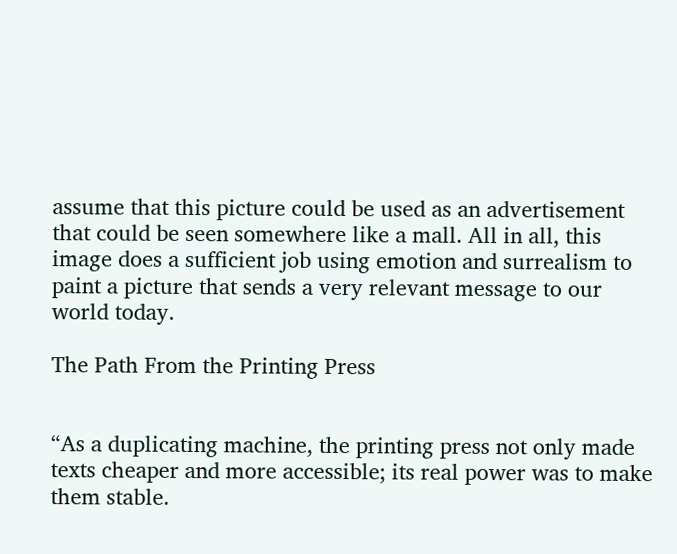assume that this picture could be used as an advertisement that could be seen somewhere like a mall. All in all, this image does a sufficient job using emotion and surrealism to paint a picture that sends a very relevant message to our world today.

The Path From the Printing Press


“As a duplicating machine, the printing press not only made texts cheaper and more accessible; its real power was to make them stable.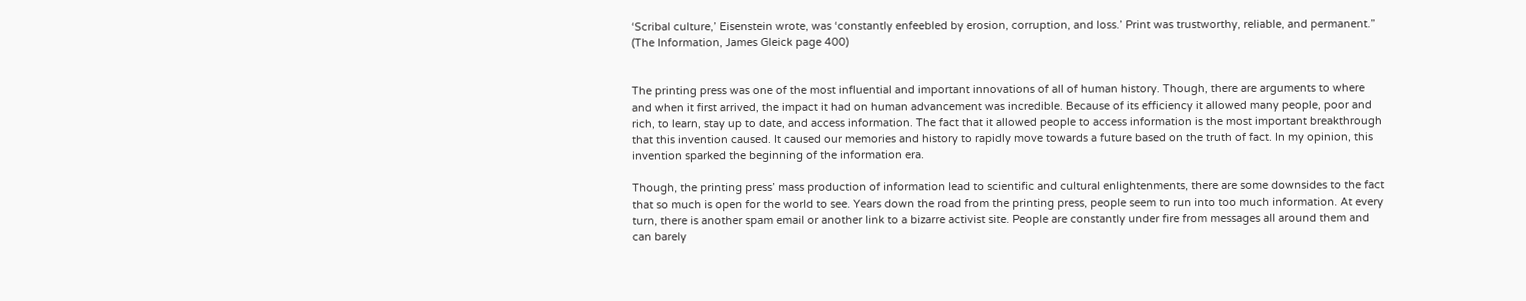‘Scribal culture,’ Eisenstein wrote, was ‘constantly enfeebled by erosion, corruption, and loss.’ Print was trustworthy, reliable, and permanent.” (The Information, James Gleick page 400)


The printing press was one of the most influential and important innovations of all of human history. Though, there are arguments to where and when it first arrived, the impact it had on human advancement was incredible. Because of its efficiency it allowed many people, poor and rich, to learn, stay up to date, and access information. The fact that it allowed people to access information is the most important breakthrough that this invention caused. It caused our memories and history to rapidly move towards a future based on the truth of fact. In my opinion, this invention sparked the beginning of the information era.

Though, the printing press’ mass production of information lead to scientific and cultural enlightenments, there are some downsides to the fact that so much is open for the world to see. Years down the road from the printing press, people seem to run into too much information. At every turn, there is another spam email or another link to a bizarre activist site. People are constantly under fire from messages all around them and can barely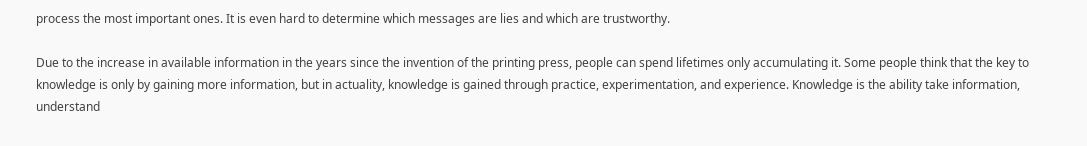process the most important ones. It is even hard to determine which messages are lies and which are trustworthy.

Due to the increase in available information in the years since the invention of the printing press, people can spend lifetimes only accumulating it. Some people think that the key to knowledge is only by gaining more information, but in actuality, knowledge is gained through practice, experimentation, and experience. Knowledge is the ability take information, understand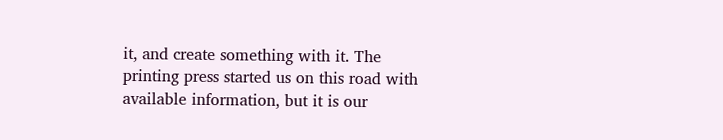it, and create something with it. The printing press started us on this road with available information, but it is our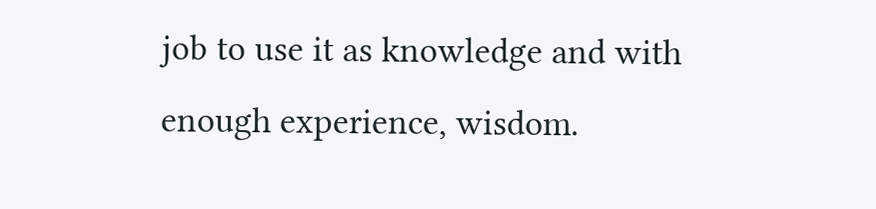job to use it as knowledge and with enough experience, wisdom.